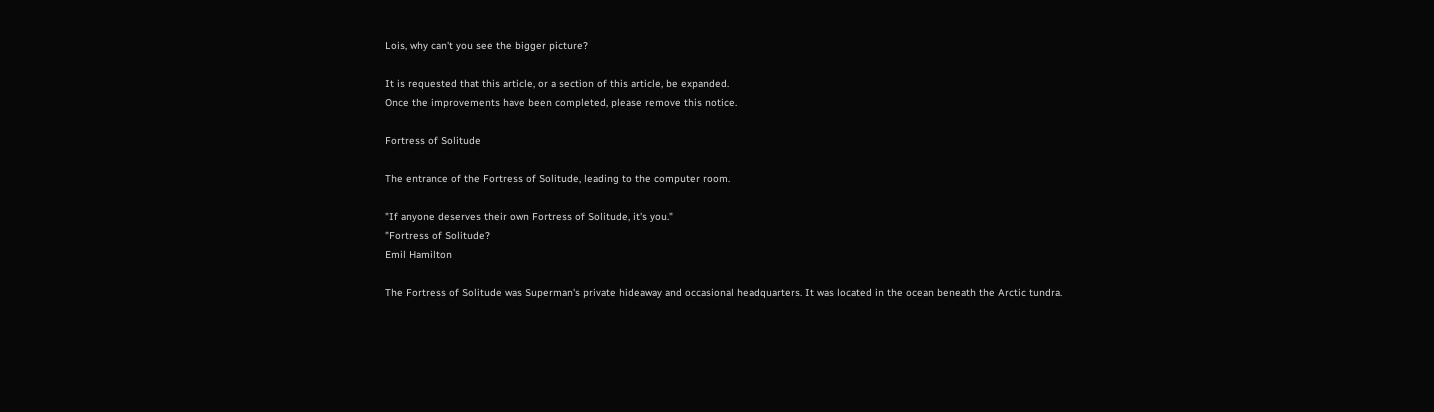Lois, why can't you see the bigger picture?

It is requested that this article, or a section of this article, be expanded.
Once the improvements have been completed, please remove this notice.

Fortress of Solitude

The entrance of the Fortress of Solitude, leading to the computer room.

"If anyone deserves their own Fortress of Solitude, it's you."
"Fortress of Solitude?
Emil Hamilton

The Fortress of Solitude was Superman's private hideaway and occasional headquarters. It was located in the ocean beneath the Arctic tundra.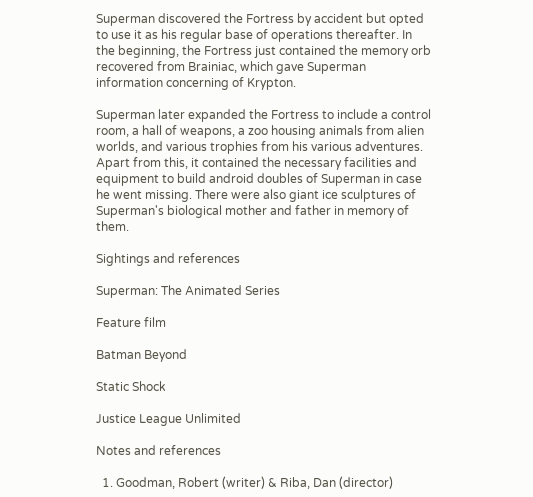Superman discovered the Fortress by accident but opted to use it as his regular base of operations thereafter. In the beginning, the Fortress just contained the memory orb recovered from Brainiac, which gave Superman information concerning of Krypton.

Superman later expanded the Fortress to include a control room, a hall of weapons, a zoo housing animals from alien worlds, and various trophies from his various adventures. Apart from this, it contained the necessary facilities and equipment to build android doubles of Superman in case he went missing. There were also giant ice sculptures of Superman's biological mother and father in memory of them.

Sightings and references

Superman: The Animated Series

Feature film

Batman Beyond

Static Shock

Justice League Unlimited

Notes and references

  1. Goodman, Robert (writer) & Riba, Dan (director)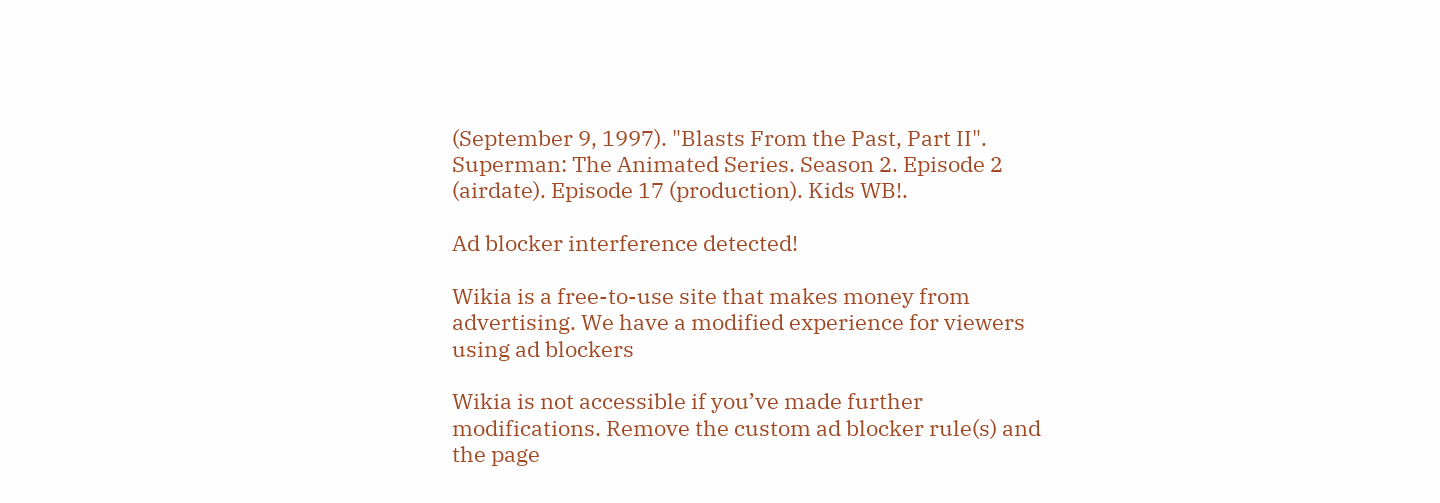(September 9, 1997). "Blasts From the Past, Part II". Superman: The Animated Series. Season 2. Episode 2 (airdate). Episode 17 (production). Kids WB!.

Ad blocker interference detected!

Wikia is a free-to-use site that makes money from advertising. We have a modified experience for viewers using ad blockers

Wikia is not accessible if you’ve made further modifications. Remove the custom ad blocker rule(s) and the page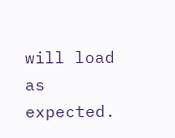will load as expected.